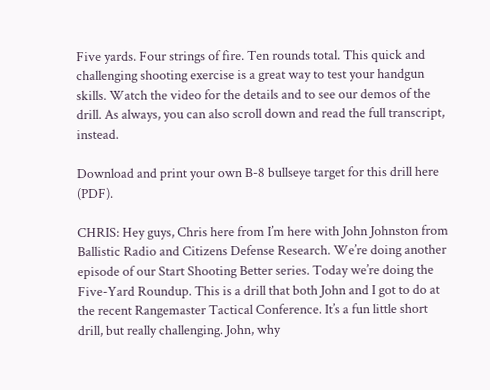Five yards. Four strings of fire. Ten rounds total. This quick and challenging shooting exercise is a great way to test your handgun skills. Watch the video for the details and to see our demos of the drill. As always, you can also scroll down and read the full transcript, instead.

Download and print your own B-8 bullseye target for this drill here (PDF).

CHRIS: Hey guys, Chris here from I’m here with John Johnston from Ballistic Radio and Citizens Defense Research. We’re doing another episode of our Start Shooting Better series. Today we’re doing the Five-Yard Roundup. This is a drill that both John and I got to do at the recent Rangemaster Tactical Conference. It’s a fun little short drill, but really challenging. John, why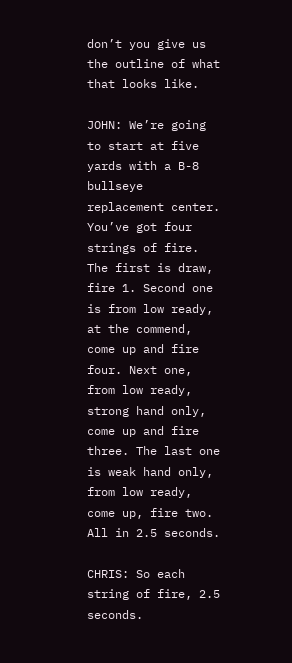don’t you give us the outline of what that looks like.

JOHN: We’re going to start at five yards with a B-8 bullseye replacement center. You’ve got four strings of fire. The first is draw, fire 1. Second one is from low ready, at the commend, come up and fire four. Next one, from low ready, strong hand only, come up and fire three. The last one is weak hand only, from low ready, come up, fire two. All in 2.5 seconds.

CHRIS: So each string of fire, 2.5 seconds.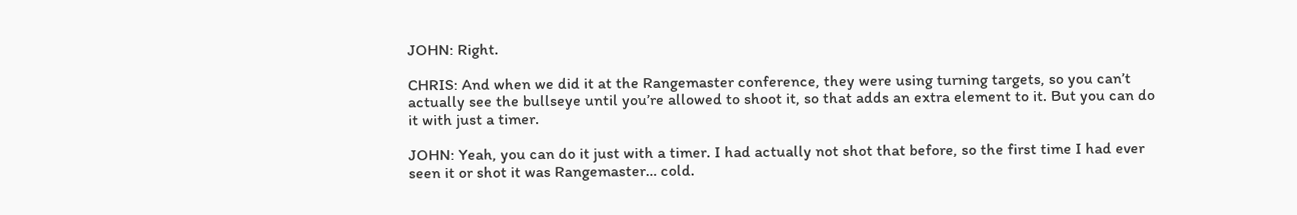JOHN: Right.

CHRIS: And when we did it at the Rangemaster conference, they were using turning targets, so you can’t actually see the bullseye until you’re allowed to shoot it, so that adds an extra element to it. But you can do it with just a timer.

JOHN: Yeah, you can do it just with a timer. I had actually not shot that before, so the first time I had ever seen it or shot it was Rangemaster… cold.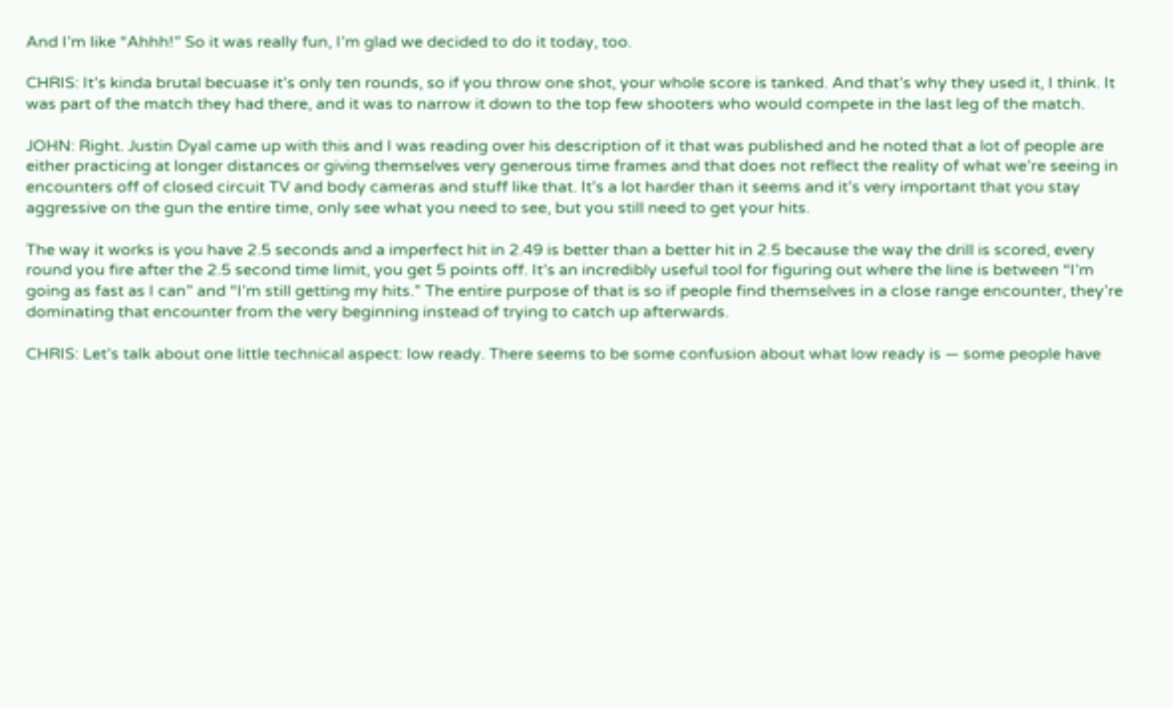And I’m like “Ahhh!” So it was really fun, I’m glad we decided to do it today, too.

CHRIS: It’s kinda brutal becuase it’s only ten rounds, so if you throw one shot, your whole score is tanked. And that’s why they used it, I think. It was part of the match they had there, and it was to narrow it down to the top few shooters who would compete in the last leg of the match.

JOHN: Right. Justin Dyal came up with this and I was reading over his description of it that was published and he noted that a lot of people are either practicing at longer distances or giving themselves very generous time frames and that does not reflect the reality of what we’re seeing in encounters off of closed circuit TV and body cameras and stuff like that. It’s a lot harder than it seems and it’s very important that you stay aggressive on the gun the entire time, only see what you need to see, but you still need to get your hits.

The way it works is you have 2.5 seconds and a imperfect hit in 2.49 is better than a better hit in 2.5 because the way the drill is scored, every round you fire after the 2.5 second time limit, you get 5 points off. It’s an incredibly useful tool for figuring out where the line is between “I’m going as fast as I can” and “I’m still getting my hits.” The entire purpose of that is so if people find themselves in a close range encounter, they’re dominating that encounter from the very beginning instead of trying to catch up afterwards.

CHRIS: Let’s talk about one little technical aspect: low ready. There seems to be some confusion about what low ready is — some people have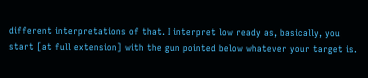different interpretations of that. I interpret low ready as, basically, you start [at full extension] with the gun pointed below whatever your target is.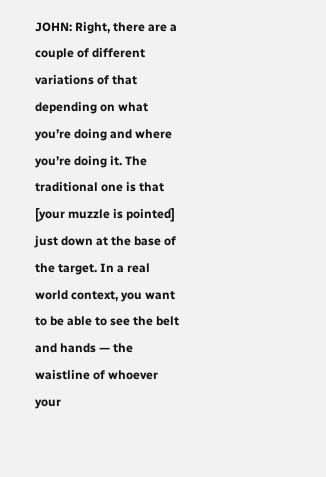JOHN: Right, there are a couple of different variations of that depending on what you’re doing and where you’re doing it. The traditional one is that [your muzzle is pointed] just down at the base of the target. In a real world context, you want to be able to see the belt and hands — the waistline of whoever your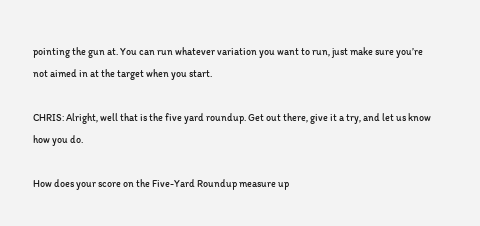pointing the gun at. You can run whatever variation you want to run, just make sure you’re not aimed in at the target when you start.

CHRIS: Alright, well that is the five yard roundup. Get out there, give it a try, and let us know how you do.

How does your score on the Five-Yard Roundup measure up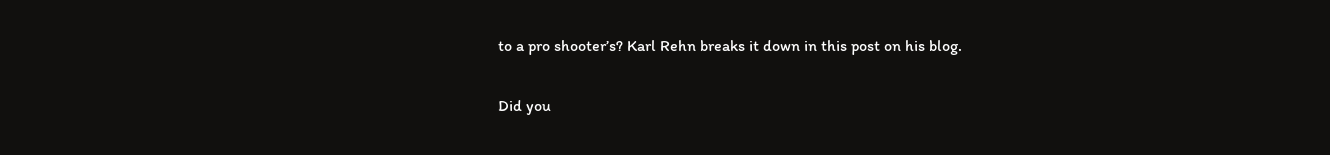to a pro shooter’s? Karl Rehn breaks it down in this post on his blog.

Did you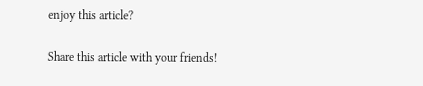enjoy this article?

Share this article with your friends!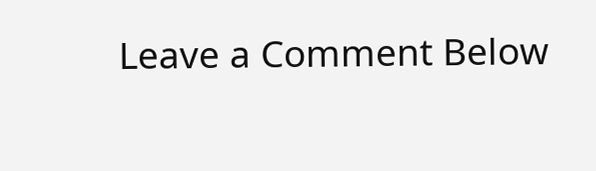Leave a Comment Below